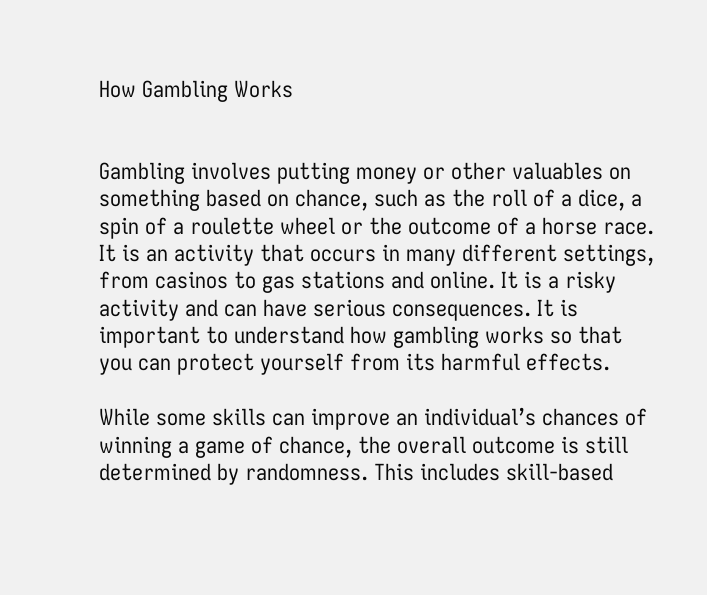How Gambling Works


Gambling involves putting money or other valuables on something based on chance, such as the roll of a dice, a spin of a roulette wheel or the outcome of a horse race. It is an activity that occurs in many different settings, from casinos to gas stations and online. It is a risky activity and can have serious consequences. It is important to understand how gambling works so that you can protect yourself from its harmful effects.

While some skills can improve an individual’s chances of winning a game of chance, the overall outcome is still determined by randomness. This includes skill-based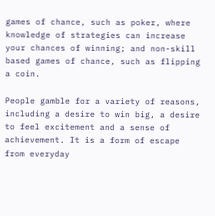games of chance, such as poker, where knowledge of strategies can increase your chances of winning; and non-skill based games of chance, such as flipping a coin.

People gamble for a variety of reasons, including a desire to win big, a desire to feel excitement and a sense of achievement. It is a form of escape from everyday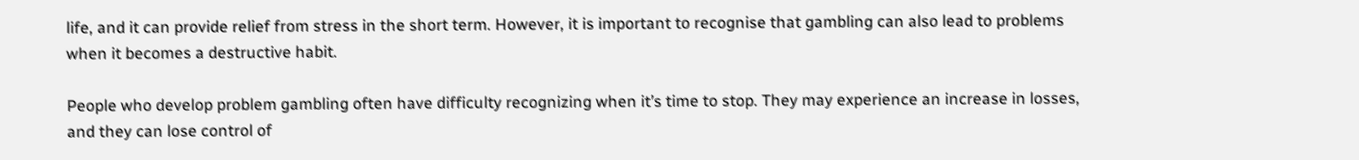life, and it can provide relief from stress in the short term. However, it is important to recognise that gambling can also lead to problems when it becomes a destructive habit.

People who develop problem gambling often have difficulty recognizing when it’s time to stop. They may experience an increase in losses, and they can lose control of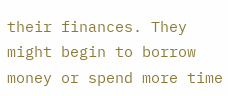their finances. They might begin to borrow money or spend more time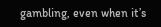gambling, even when it’s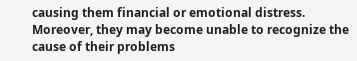causing them financial or emotional distress. Moreover, they may become unable to recognize the cause of their problems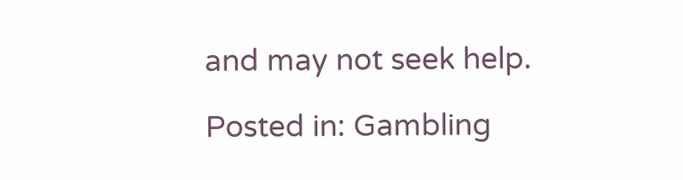and may not seek help.

Posted in: Gambling